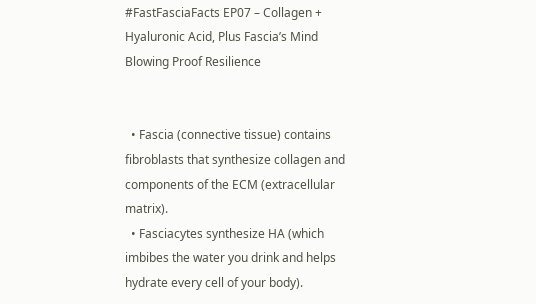#FastFasciaFacts EP07 – Collagen + Hyaluronic Acid, Plus Fascia’s Mind Blowing Proof Resilience


  • Fascia (connective tissue) contains fibroblasts that synthesize collagen and components of the ECM (extracellular matrix).
  • Fasciacytes synthesize HA (which imbibes the water you drink and helps hydrate every cell of your body).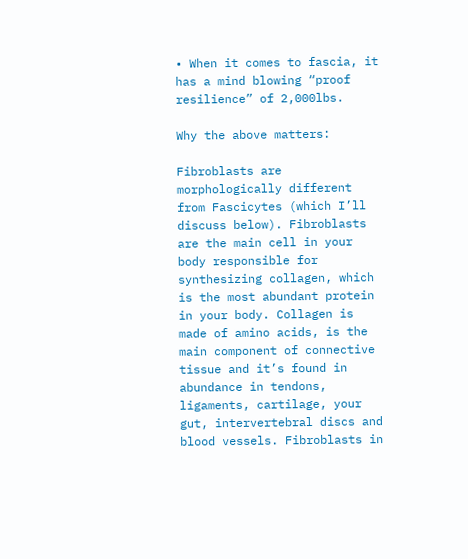• When it comes to fascia, it has a mind blowing “proof resilience” of 2,000lbs.

Why the above matters:

Fibroblasts are morphologically different from Fascicytes (which I’ll discuss below). Fibroblasts are the main cell in your body responsible for synthesizing collagen, which is the most abundant protein in your body. Collagen is made of amino acids, is the main component of connective tissue and it’s found in abundance in tendons, ligaments, cartilage, your gut, intervertebral discs and blood vessels. Fibroblasts in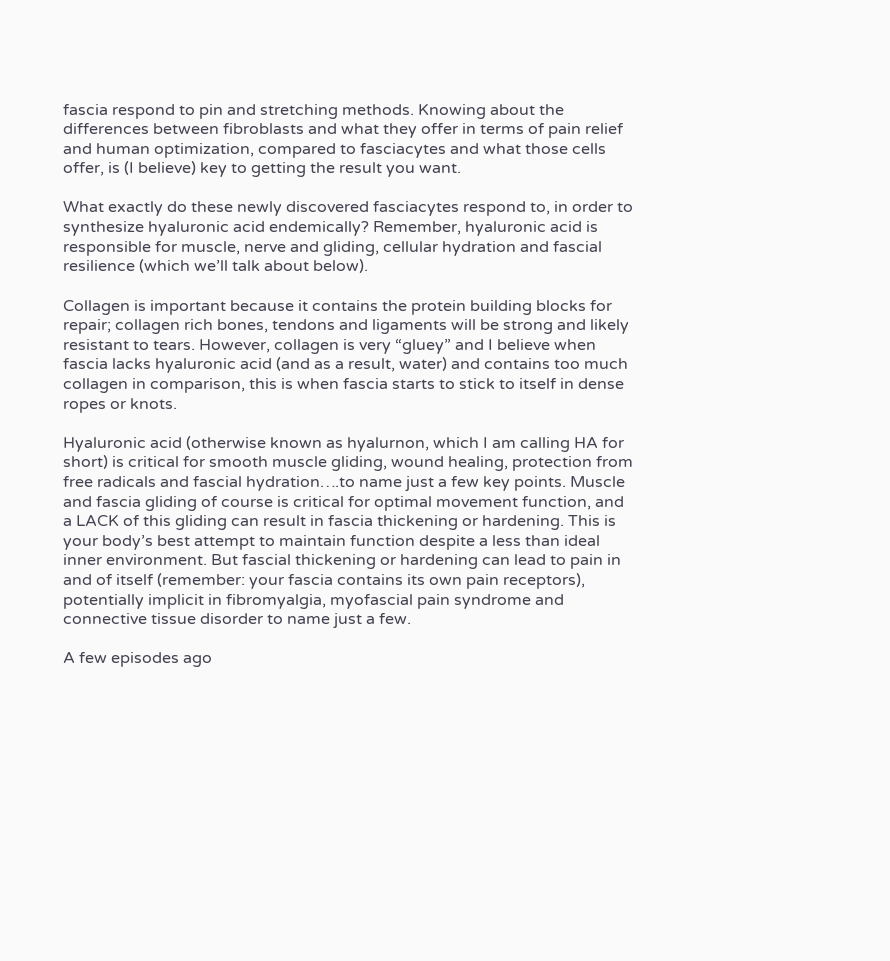fascia respond to pin and stretching methods. Knowing about the differences between fibroblasts and what they offer in terms of pain relief and human optimization, compared to fasciacytes and what those cells offer, is (I believe) key to getting the result you want.

What exactly do these newly discovered fasciacytes respond to, in order to synthesize hyaluronic acid endemically? Remember, hyaluronic acid is responsible for muscle, nerve and gliding, cellular hydration and fascial resilience (which we’ll talk about below).

Collagen is important because it contains the protein building blocks for repair; collagen rich bones, tendons and ligaments will be strong and likely resistant to tears. However, collagen is very “gluey” and I believe when fascia lacks hyaluronic acid (and as a result, water) and contains too much collagen in comparison, this is when fascia starts to stick to itself in dense ropes or knots.

Hyaluronic acid (otherwise known as hyalurnon, which I am calling HA for short) is critical for smooth muscle gliding, wound healing, protection from free radicals and fascial hydration….to name just a few key points. Muscle and fascia gliding of course is critical for optimal movement function, and a LACK of this gliding can result in fascia thickening or hardening. This is your body’s best attempt to maintain function despite a less than ideal inner environment. But fascial thickening or hardening can lead to pain in and of itself (remember: your fascia contains its own pain receptors), potentially implicit in fibromyalgia, myofascial pain syndrome and connective tissue disorder to name just a few.

A few episodes ago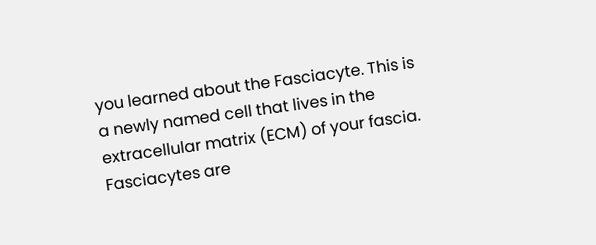you learned about the Fasciacyte. This is a newly named cell that lives in the extracellular matrix (ECM) of your fascia. Fasciacytes are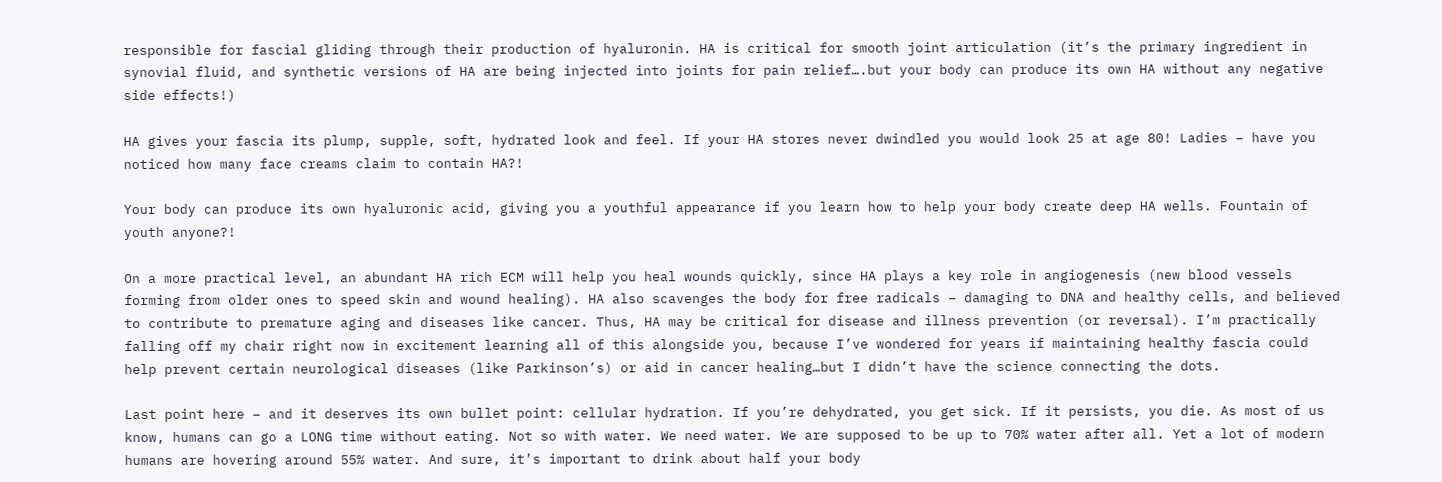responsible for fascial gliding through their production of hyaluronin. HA is critical for smooth joint articulation (it’s the primary ingredient in synovial fluid, and synthetic versions of HA are being injected into joints for pain relief….but your body can produce its own HA without any negative side effects!)

HA gives your fascia its plump, supple, soft, hydrated look and feel. If your HA stores never dwindled you would look 25 at age 80! Ladies – have you noticed how many face creams claim to contain HA?!

Your body can produce its own hyaluronic acid, giving you a youthful appearance if you learn how to help your body create deep HA wells. Fountain of youth anyone?!

On a more practical level, an abundant HA rich ECM will help you heal wounds quickly, since HA plays a key role in angiogenesis (new blood vessels forming from older ones to speed skin and wound healing). HA also scavenges the body for free radicals – damaging to DNA and healthy cells, and believed to contribute to premature aging and diseases like cancer. Thus, HA may be critical for disease and illness prevention (or reversal). I’m practically falling off my chair right now in excitement learning all of this alongside you, because I’ve wondered for years if maintaining healthy fascia could help prevent certain neurological diseases (like Parkinson’s) or aid in cancer healing…but I didn’t have the science connecting the dots.

Last point here – and it deserves its own bullet point: cellular hydration. If you’re dehydrated, you get sick. If it persists, you die. As most of us know, humans can go a LONG time without eating. Not so with water. We need water. We are supposed to be up to 70% water after all. Yet a lot of modern humans are hovering around 55% water. And sure, it’s important to drink about half your body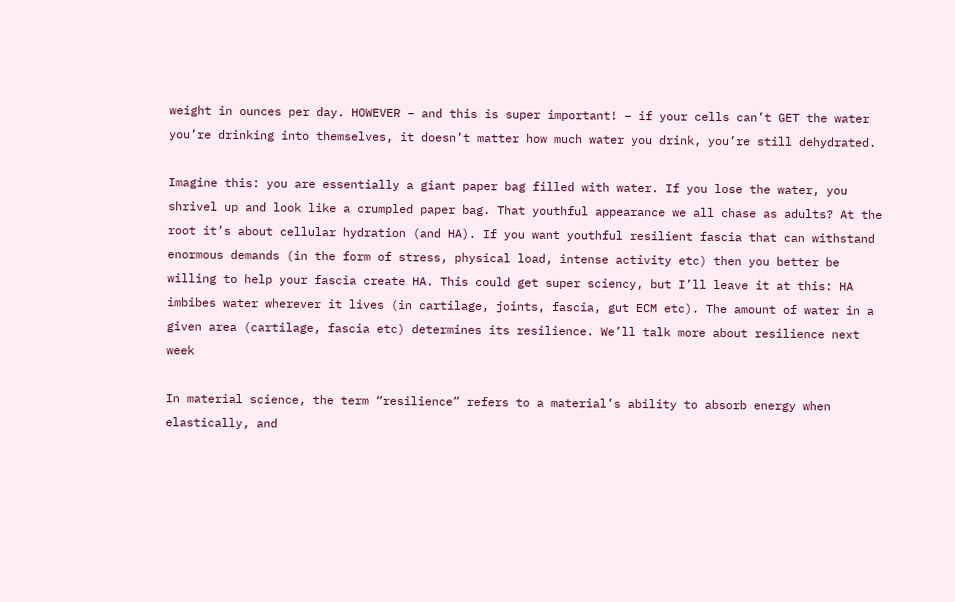weight in ounces per day. HOWEVER – and this is super important! – if your cells can’t GET the water you’re drinking into themselves, it doesn’t matter how much water you drink, you’re still dehydrated.

Imagine this: you are essentially a giant paper bag filled with water. If you lose the water, you shrivel up and look like a crumpled paper bag. That youthful appearance we all chase as adults? At the root it’s about cellular hydration (and HA). If you want youthful resilient fascia that can withstand enormous demands (in the form of stress, physical load, intense activity etc) then you better be willing to help your fascia create HA. This could get super sciency, but I’ll leave it at this: HA imbibes water wherever it lives (in cartilage, joints, fascia, gut ECM etc). The amount of water in a given area (cartilage, fascia etc) determines its resilience. We’ll talk more about resilience next week

In material science, the term “resilience” refers to a material’s ability to absorb energy when elastically, and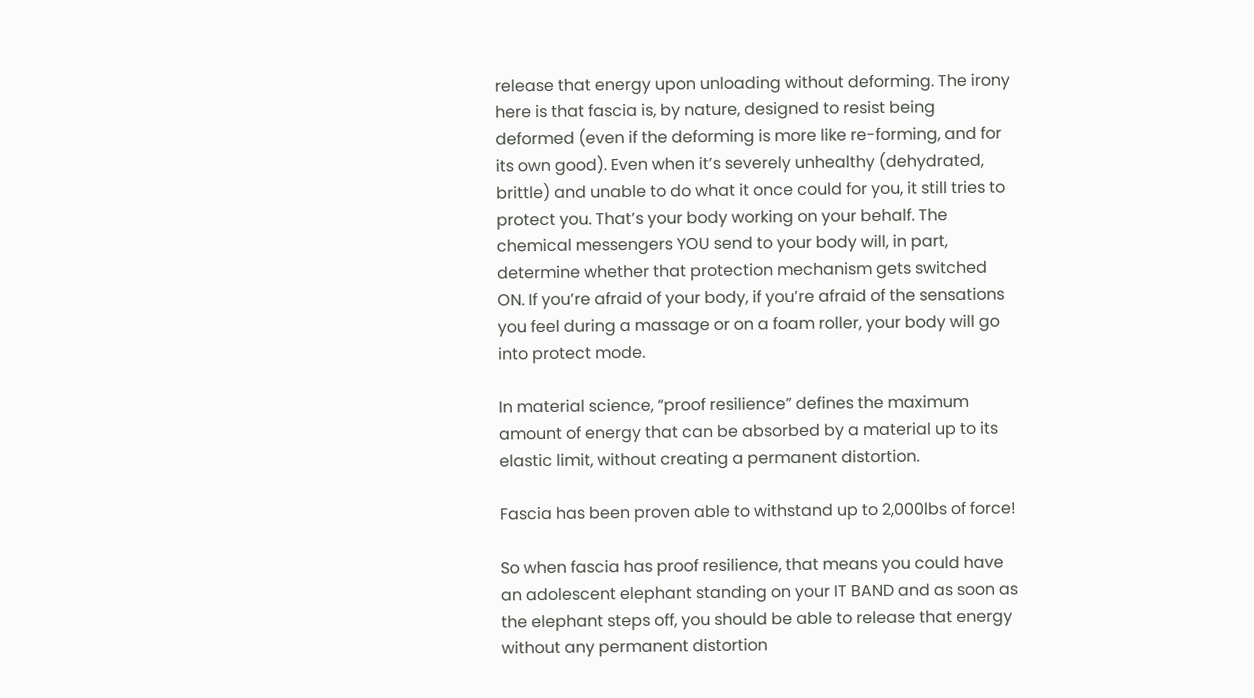release that energy upon unloading without deforming. The irony here is that fascia is, by nature, designed to resist being deformed (even if the deforming is more like re-forming, and for its own good). Even when it’s severely unhealthy (dehydrated, brittle) and unable to do what it once could for you, it still tries to protect you. That’s your body working on your behalf. The chemical messengers YOU send to your body will, in part, determine whether that protection mechanism gets switched ON. If you’re afraid of your body, if you’re afraid of the sensations you feel during a massage or on a foam roller, your body will go into protect mode.

In material science, “proof resilience” defines the maximum amount of energy that can be absorbed by a material up to its elastic limit, without creating a permanent distortion.

Fascia has been proven able to withstand up to 2,000lbs of force!

So when fascia has proof resilience, that means you could have an adolescent elephant standing on your IT BAND and as soon as the elephant steps off, you should be able to release that energy without any permanent distortion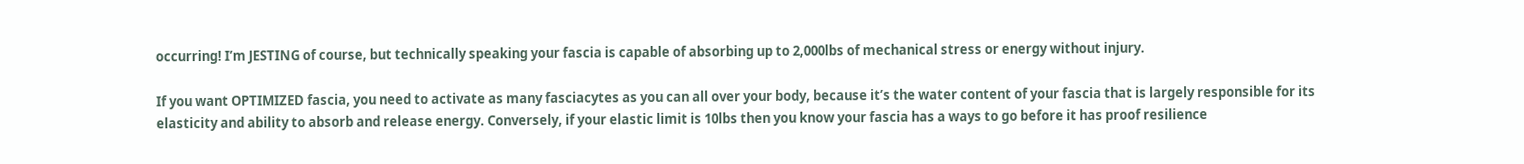occurring! I’m JESTING of course, but technically speaking your fascia is capable of absorbing up to 2,000lbs of mechanical stress or energy without injury.

If you want OPTIMIZED fascia, you need to activate as many fasciacytes as you can all over your body, because it’s the water content of your fascia that is largely responsible for its elasticity and ability to absorb and release energy. Conversely, if your elastic limit is 10lbs then you know your fascia has a ways to go before it has proof resilience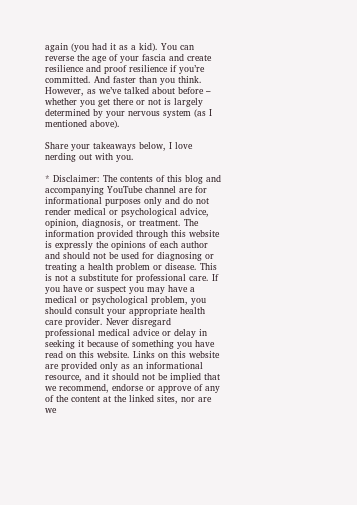again (you had it as a kid). You can reverse the age of your fascia and create resilience and proof resilience if you’re committed. And faster than you think. However, as we’ve talked about before – whether you get there or not is largely determined by your nervous system (as I mentioned above).

Share your takeaways below, I love nerding out with you.

* Disclaimer: The contents of this blog and accompanying YouTube channel are for informational purposes only and do not render medical or psychological advice, opinion, diagnosis, or treatment. The information provided through this website is expressly the opinions of each author and should not be used for diagnosing or treating a health problem or disease. This is not a substitute for professional care. If you have or suspect you may have a medical or psychological problem, you should consult your appropriate health care provider. Never disregard professional medical advice or delay in seeking it because of something you have read on this website. Links on this website are provided only as an informational resource, and it should not be implied that we recommend, endorse or approve of any of the content at the linked sites, nor are we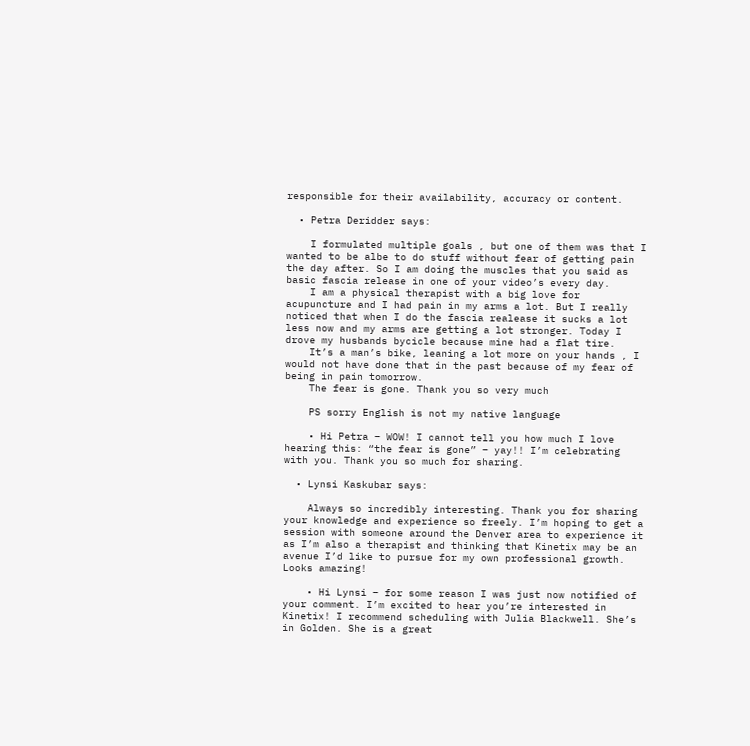responsible for their availability, accuracy or content.

  • Petra Deridder says:

    I formulated multiple goals , but one of them was that I wanted to be albe to do stuff without fear of getting pain the day after. So I am doing the muscles that you said as basic fascia release in one of your video’s every day.
    I am a physical therapist with a big love for acupuncture and I had pain in my arms a lot. But I really noticed that when I do the fascia realease it sucks a lot less now and my arms are getting a lot stronger. Today I drove my husbands bycicle because mine had a flat tire.
    It’s a man’s bike, leaning a lot more on your hands , I would not have done that in the past because of my fear of being in pain tomorrow.
    The fear is gone. Thank you so very much

    PS sorry English is not my native language

    • Hi Petra – WOW! I cannot tell you how much I love hearing this: “the fear is gone” – yay!! I’m celebrating with you. Thank you so much for sharing.

  • Lynsi Kaskubar says:

    Always so incredibly interesting. Thank you for sharing your knowledge and experience so freely. I’m hoping to get a session with someone around the Denver area to experience it as I’m also a therapist and thinking that Kinetix may be an avenue I’d like to pursue for my own professional growth. Looks amazing!

    • Hi Lynsi – for some reason I was just now notified of your comment. I’m excited to hear you’re interested in Kinetix! I recommend scheduling with Julia Blackwell. She’s in Golden. She is a great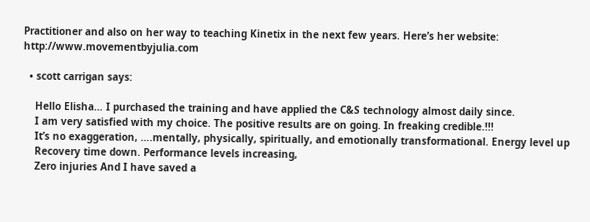Practitioner and also on her way to teaching Kinetix in the next few years. Here’s her website: http://www.movementbyjulia.com

  • scott carrigan says:

    Hello Elisha… I purchased the training and have applied the C&S technology almost daily since.
    I am very satisfied with my choice. The positive results are on going. In freaking credible.!!!
    It’s no exaggeration, ….mentally, physically, spiritually, and emotionally transformational. Energy level up
    Recovery time down. Performance levels increasing,
    Zero injuries And I have saved a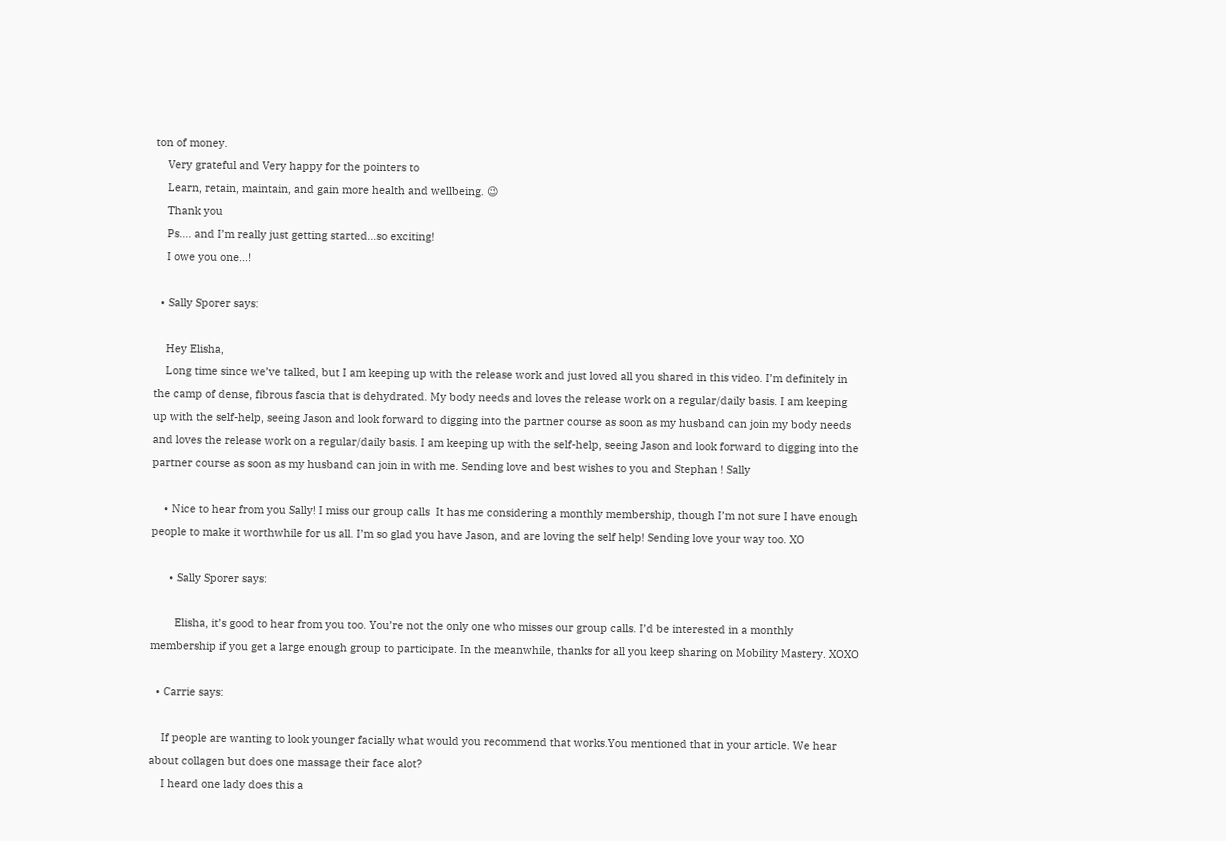ton of money.
    Very grateful and Very happy for the pointers to
    Learn, retain, maintain, and gain more health and wellbeing. 😉
    Thank you
    Ps…. and I’m really just getting started…so exciting!
    I owe you one…!

  • Sally Sporer says:

    Hey Elisha,
    Long time since we’ve talked, but I am keeping up with the release work and just loved all you shared in this video. I’m definitely in the camp of dense, fibrous fascia that is dehydrated. My body needs and loves the release work on a regular/daily basis. I am keeping up with the self-help, seeing Jason and look forward to digging into the partner course as soon as my husband can join my body needs and loves the release work on a regular/daily basis. I am keeping up with the self-help, seeing Jason and look forward to digging into the partner course as soon as my husband can join in with me. Sending love and best wishes to you and Stephan ! Sally

    • Nice to hear from you Sally! I miss our group calls  It has me considering a monthly membership, though I’m not sure I have enough people to make it worthwhile for us all. I’m so glad you have Jason, and are loving the self help! Sending love your way too. XO

      • Sally Sporer says:

        Elisha, it’s good to hear from you too. You’re not the only one who misses our group calls. I’d be interested in a monthly membership if you get a large enough group to participate. In the meanwhile, thanks for all you keep sharing on Mobility Mastery. XOXO

  • Carrie says:

    If people are wanting to look younger facially what would you recommend that works.You mentioned that in your article. We hear about collagen but does one massage their face alot?
    I heard one lady does this a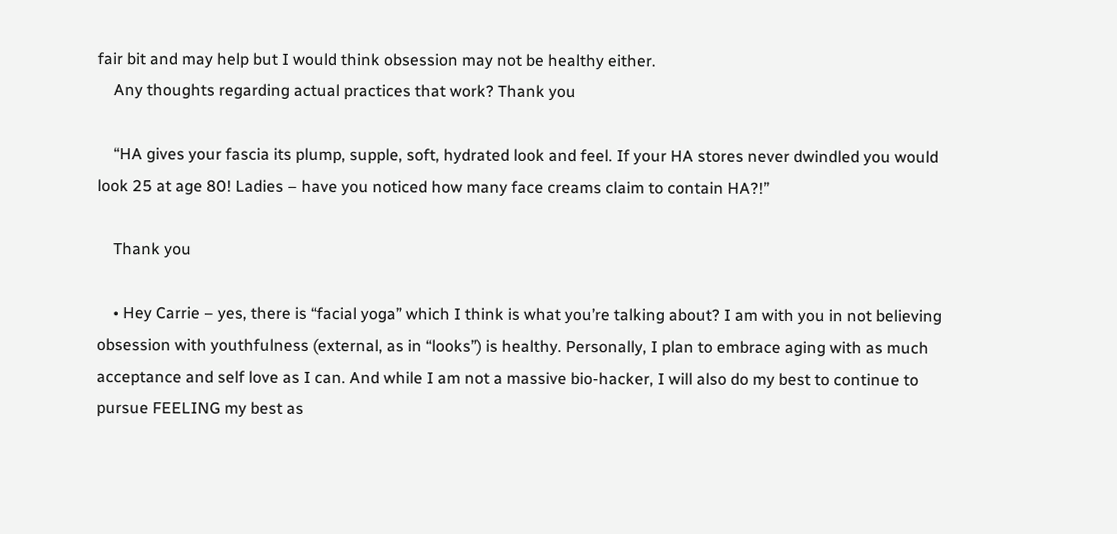fair bit and may help but I would think obsession may not be healthy either.
    Any thoughts regarding actual practices that work? Thank you

    “HA gives your fascia its plump, supple, soft, hydrated look and feel. If your HA stores never dwindled you would look 25 at age 80! Ladies – have you noticed how many face creams claim to contain HA?!”

    Thank you

    • Hey Carrie – yes, there is “facial yoga” which I think is what you’re talking about? I am with you in not believing obsession with youthfulness (external, as in “looks”) is healthy. Personally, I plan to embrace aging with as much acceptance and self love as I can. And while I am not a massive bio-hacker, I will also do my best to continue to pursue FEELING my best as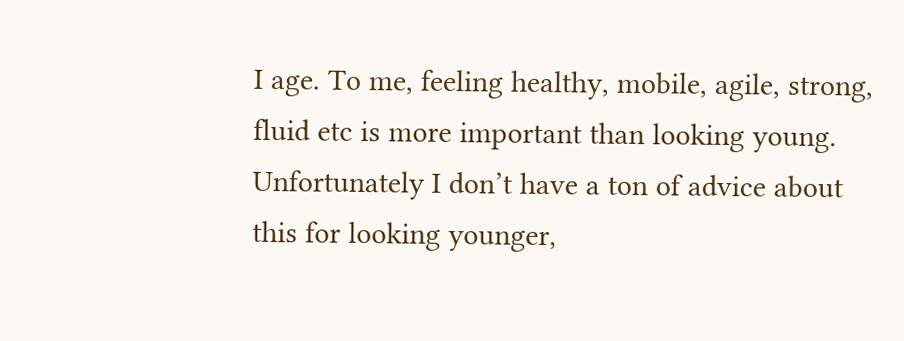I age. To me, feeling healthy, mobile, agile, strong, fluid etc is more important than looking young. Unfortunately I don’t have a ton of advice about this for looking younger,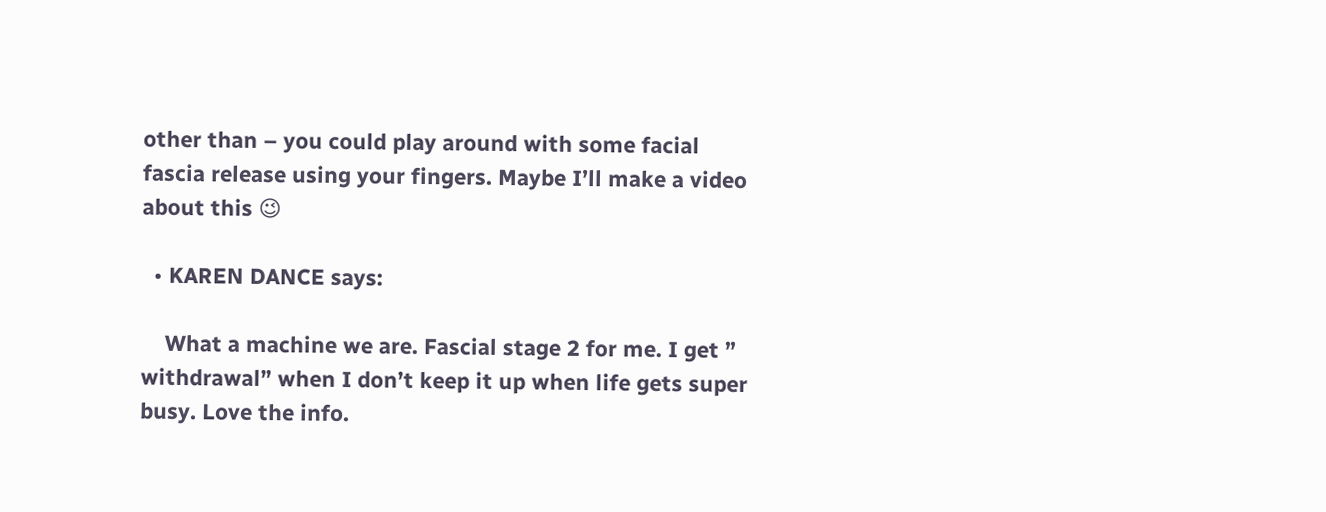other than – you could play around with some facial fascia release using your fingers. Maybe I’ll make a video about this 😉

  • KAREN DANCE says:

    What a machine we are. Fascial stage 2 for me. I get ” withdrawal” when I don’t keep it up when life gets super busy. Love the info.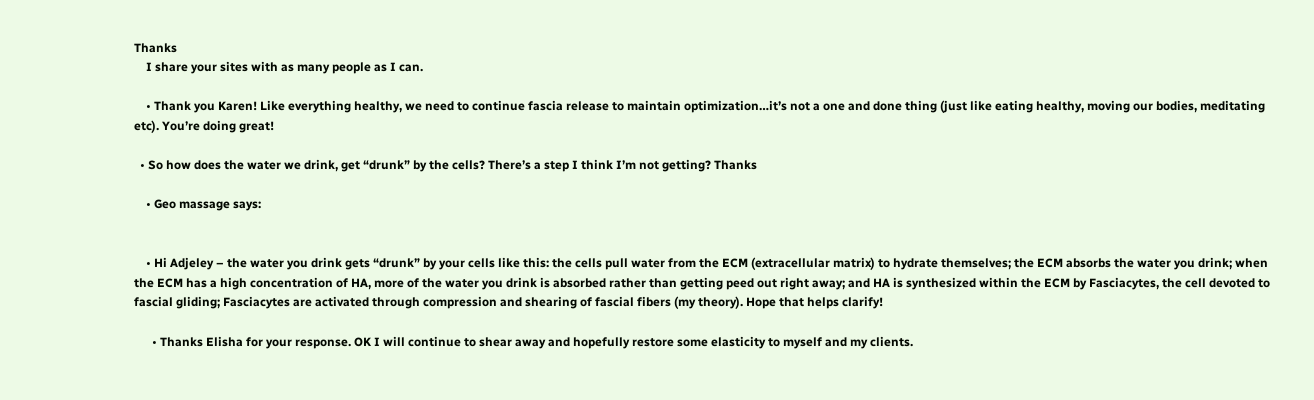Thanks
    I share your sites with as many people as I can.

    • Thank you Karen! Like everything healthy, we need to continue fascia release to maintain optimization…it’s not a one and done thing (just like eating healthy, moving our bodies, meditating etc). You’re doing great!

  • So how does the water we drink, get “drunk” by the cells? There’s a step I think I’m not getting? Thanks

    • Geo massage says:


    • Hi Adjeley – the water you drink gets “drunk” by your cells like this: the cells pull water from the ECM (extracellular matrix) to hydrate themselves; the ECM absorbs the water you drink; when the ECM has a high concentration of HA, more of the water you drink is absorbed rather than getting peed out right away; and HA is synthesized within the ECM by Fasciacytes, the cell devoted to fascial gliding; Fasciacytes are activated through compression and shearing of fascial fibers (my theory). Hope that helps clarify!

      • Thanks Elisha for your response. OK I will continue to shear away and hopefully restore some elasticity to myself and my clients.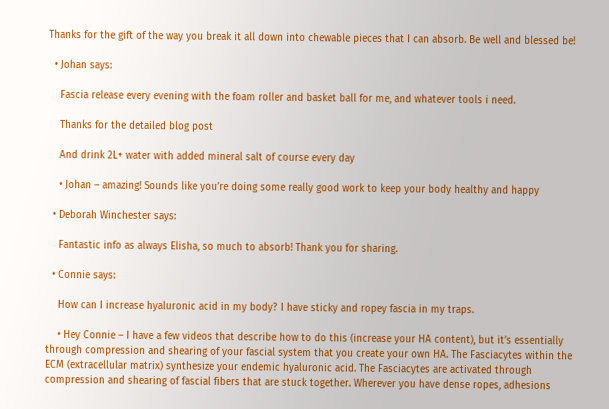Thanks for the gift of the way you break it all down into chewable pieces that I can absorb. Be well and blessed be!

  • Johan says:

    Fascia release every evening with the foam roller and basket ball for me, and whatever tools i need.

    Thanks for the detailed blog post

    And drink 2L+ water with added mineral salt of course every day

    • Johan – amazing! Sounds like you’re doing some really good work to keep your body healthy and happy

  • Deborah Winchester says:

    Fantastic info as always Elisha, so much to absorb! Thank you for sharing.

  • Connie says:

    How can I increase hyaluronic acid in my body? I have sticky and ropey fascia in my traps.

    • Hey Connie – I have a few videos that describe how to do this (increase your HA content), but it’s essentially through compression and shearing of your fascial system that you create your own HA. The Fasciacytes within the ECM (extracellular matrix) synthesize your endemic hyaluronic acid. The Fasciacytes are activated through compression and shearing of fascial fibers that are stuck together. Wherever you have dense ropes, adhesions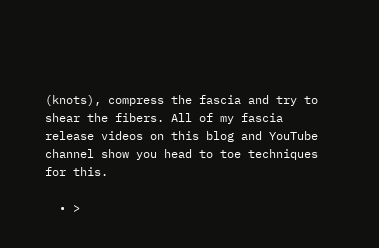(knots), compress the fascia and try to shear the fibers. All of my fascia release videos on this blog and YouTube channel show you head to toe techniques for this.

  • >